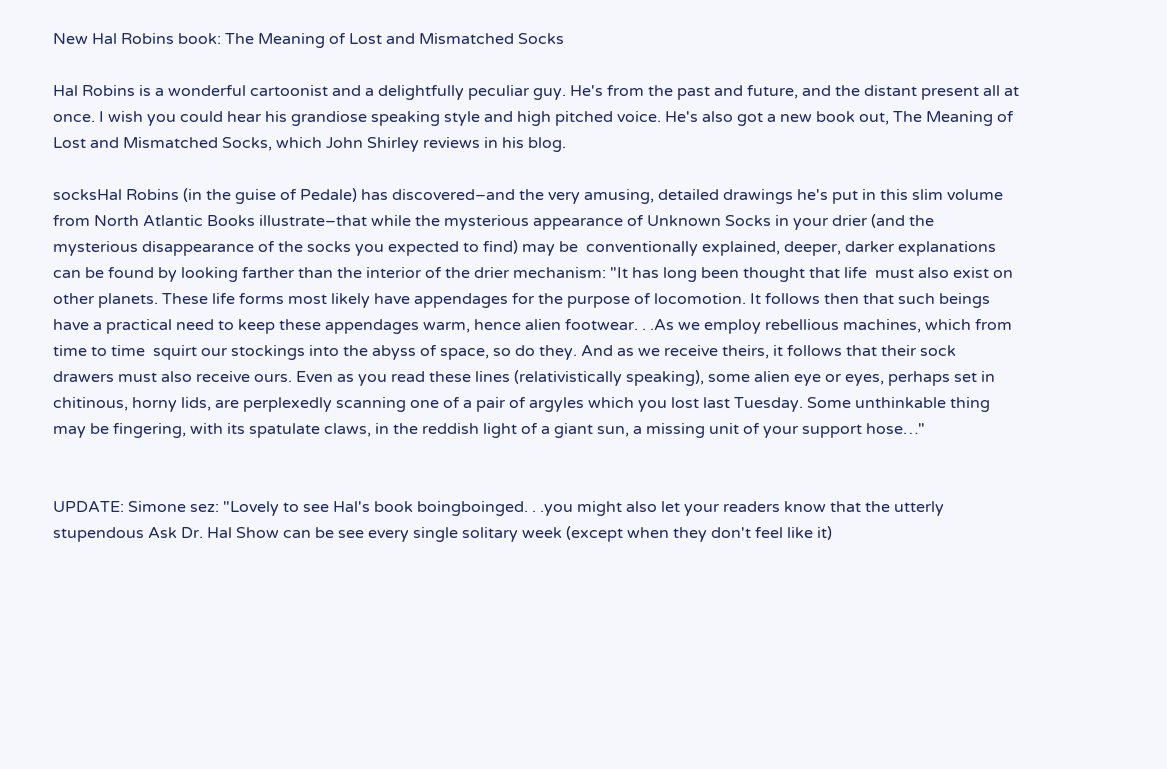New Hal Robins book: The Meaning of Lost and Mismatched Socks

Hal Robins is a wonderful cartoonist and a delightfully peculiar guy. He's from the past and future, and the distant present all at once. I wish you could hear his grandiose speaking style and high pitched voice. He's also got a new book out, The Meaning of Lost and Mismatched Socks, which John Shirley reviews in his blog.

socksHal Robins (in the guise of Pedale) has discovered–and the very amusing, detailed drawings he's put in this slim volume from North Atlantic Books illustrate–that while the mysterious appearance of Unknown Socks in your drier (and the mysterious disappearance of the socks you expected to find) may be  conventionally explained, deeper, darker explanations can be found by looking farther than the interior of the drier mechanism: "It has long been thought that life  must also exist on other planets. These life forms most likely have appendages for the purpose of locomotion. It follows then that such beings have a practical need to keep these appendages warm, hence alien footwear. . .As we employ rebellious machines, which from time to time  squirt our stockings into the abyss of space, so do they. And as we receive theirs, it follows that their sock drawers must also receive ours. Even as you read these lines (relativistically speaking), some alien eye or eyes, perhaps set in chitinous, horny lids, are perplexedly scanning one of a pair of argyles which you lost last Tuesday. Some unthinkable thing may be fingering, with its spatulate claws, in the reddish light of a giant sun, a missing unit of your support hose…"


UPDATE: Simone sez: "Lovely to see Hal's book boingboinged. . .you might also let your readers know that the utterly stupendous Ask Dr. Hal Show can be see every single solitary week (except when they don't feel like it)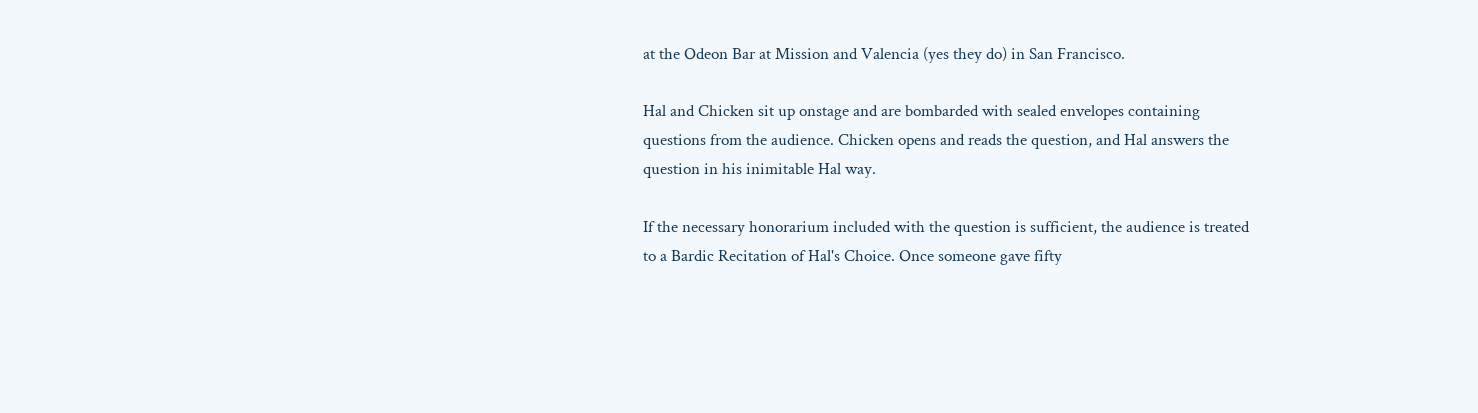at the Odeon Bar at Mission and Valencia (yes they do) in San Francisco.

Hal and Chicken sit up onstage and are bombarded with sealed envelopes containing questions from the audience. Chicken opens and reads the question, and Hal answers the question in his inimitable Hal way.

If the necessary honorarium included with the question is sufficient, the audience is treated to a Bardic Recitation of Hal's Choice. Once someone gave fifty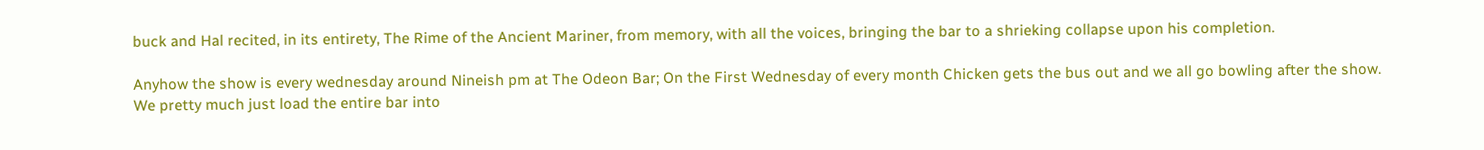buck and Hal recited, in its entirety, The Rime of the Ancient Mariner, from memory, with all the voices, bringing the bar to a shrieking collapse upon his completion.

Anyhow the show is every wednesday around Nineish pm at The Odeon Bar; On the First Wednesday of every month Chicken gets the bus out and we all go bowling after the show. We pretty much just load the entire bar into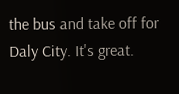the bus and take off for Daly City. It's great.